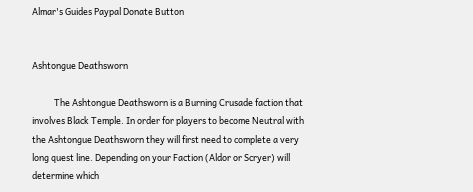Almar's Guides Paypal Donate Button


Ashtongue Deathsworn

           The Ashtongue Deathsworn is a Burning Crusade faction that involves Black Temple. In order for players to become Neutral with the Ashtongue Deathsworn they will first need to complete a very long quest line. Depending on your Faction (Aldor or Scryer) will determine which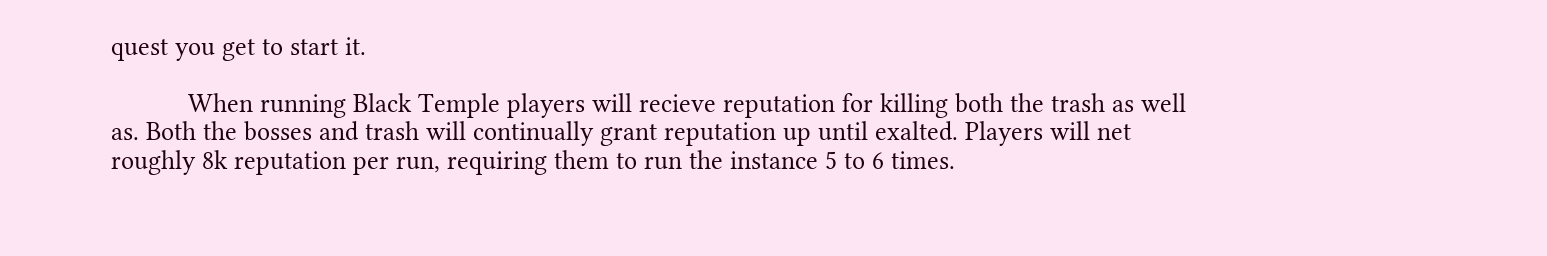quest you get to start it.

           When running Black Temple players will recieve reputation for killing both the trash as well as. Both the bosses and trash will continually grant reputation up until exalted. Players will net roughly 8k reputation per run, requiring them to run the instance 5 to 6 times.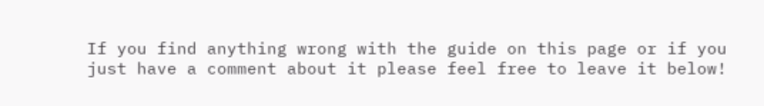If you find anything wrong with the guide on this page or if you just have a comment about it please feel free to leave it below!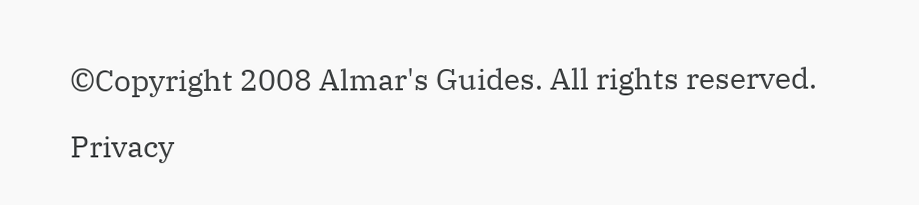©Copyright 2008 Almar's Guides. All rights reserved.

Privacy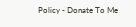Policy - Donate To Me